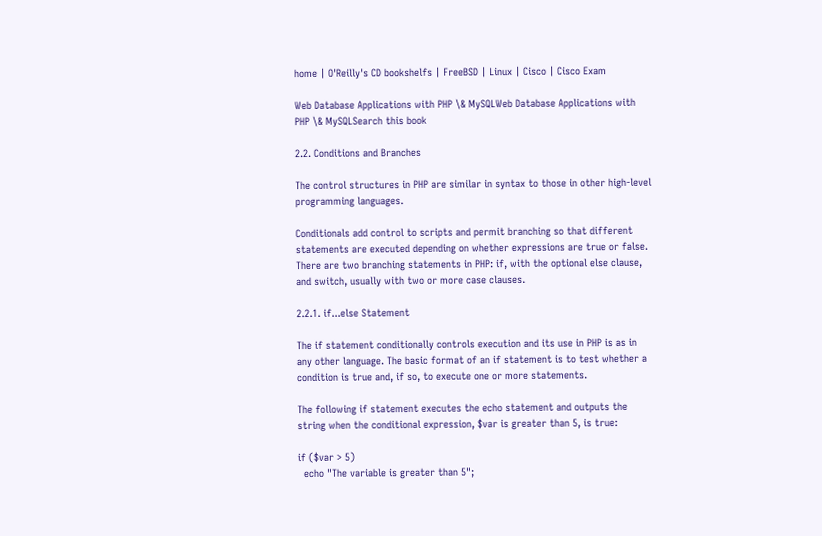home | O'Reilly's CD bookshelfs | FreeBSD | Linux | Cisco | Cisco Exam

Web Database Applications with PHP \& MySQLWeb Database Applications with PHP \& MySQLSearch this book

2.2. Conditions and Branches

The control structures in PHP are similar in syntax to those in other high-level programming languages.

Conditionals add control to scripts and permit branching so that different statements are executed depending on whether expressions are true or false. There are two branching statements in PHP: if, with the optional else clause, and switch, usually with two or more case clauses.

2.2.1. if...else Statement

The if statement conditionally controls execution and its use in PHP is as in any other language. The basic format of an if statement is to test whether a condition is true and, if so, to execute one or more statements.

The following if statement executes the echo statement and outputs the string when the conditional expression, $var is greater than 5, is true:

if ($var > 5)
  echo "The variable is greater than 5";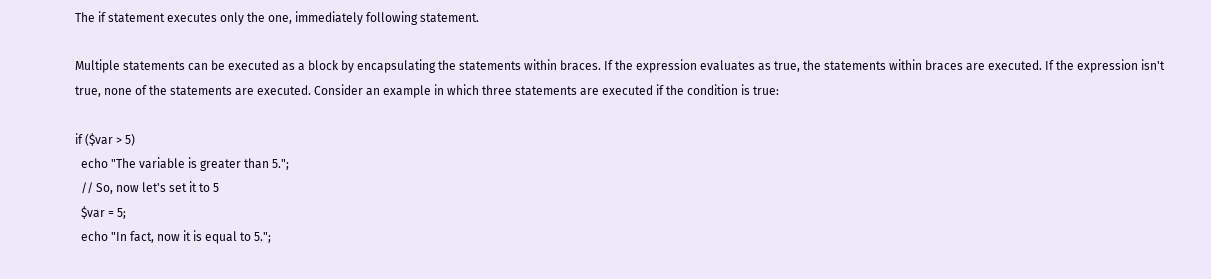The if statement executes only the one, immediately following statement.

Multiple statements can be executed as a block by encapsulating the statements within braces. If the expression evaluates as true, the statements within braces are executed. If the expression isn't true, none of the statements are executed. Consider an example in which three statements are executed if the condition is true:

if ($var > 5)
  echo "The variable is greater than 5.";
  // So, now let's set it to 5
  $var = 5;
  echo "In fact, now it is equal to 5.";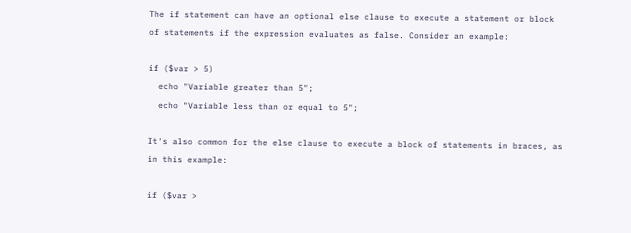The if statement can have an optional else clause to execute a statement or block of statements if the expression evaluates as false. Consider an example:

if ($var > 5)
  echo "Variable greater than 5";
  echo "Variable less than or equal to 5";

It's also common for the else clause to execute a block of statements in braces, as in this example:

if ($var >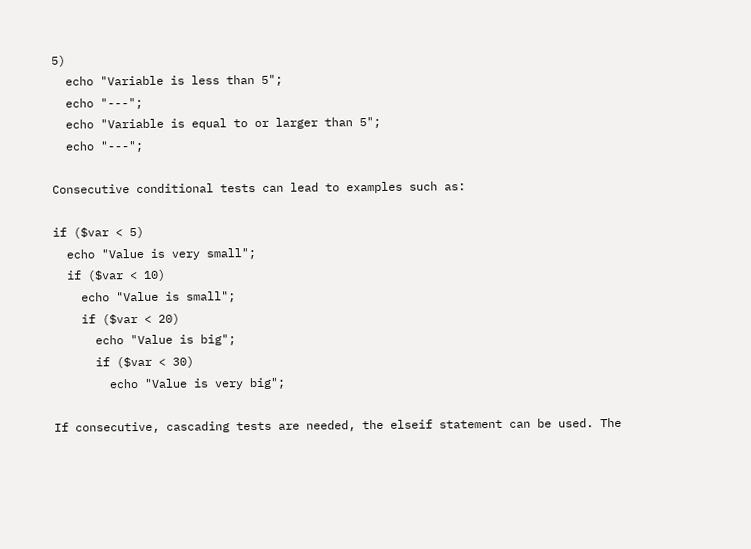5)
  echo "Variable is less than 5";
  echo "---";
  echo "Variable is equal to or larger than 5";
  echo "---";

Consecutive conditional tests can lead to examples such as:

if ($var < 5)
  echo "Value is very small";
  if ($var < 10)
    echo "Value is small";
    if ($var < 20)
      echo "Value is big";
      if ($var < 30)
        echo "Value is very big";

If consecutive, cascading tests are needed, the elseif statement can be used. The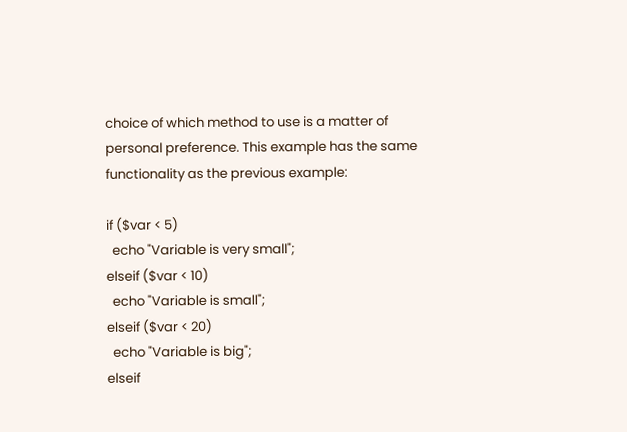choice of which method to use is a matter of personal preference. This example has the same functionality as the previous example:

if ($var < 5)
  echo "Variable is very small";
elseif ($var < 10)
  echo "Variable is small";
elseif ($var < 20)
  echo "Variable is big";
elseif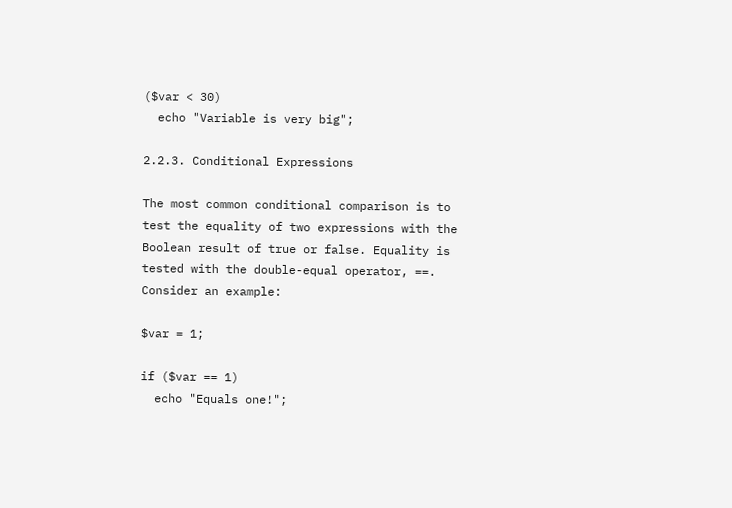($var < 30)
  echo "Variable is very big";

2.2.3. Conditional Expressions

The most common conditional comparison is to test the equality of two expressions with the Boolean result of true or false. Equality is tested with the double-equal operator, ==. Consider an example:

$var = 1;

if ($var == 1)
  echo "Equals one!";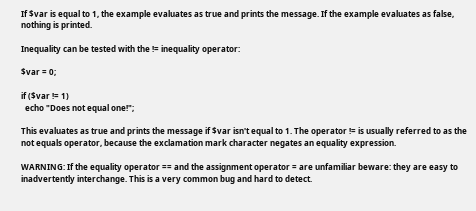If $var is equal to 1, the example evaluates as true and prints the message. If the example evaluates as false, nothing is printed.

Inequality can be tested with the != inequality operator:

$var = 0;

if ($var != 1)
  echo "Does not equal one!";

This evaluates as true and prints the message if $var isn't equal to 1. The operator != is usually referred to as the not equals operator, because the exclamation mark character negates an equality expression.

WARNING: If the equality operator == and the assignment operator = are unfamiliar beware: they are easy to inadvertently interchange. This is a very common bug and hard to detect.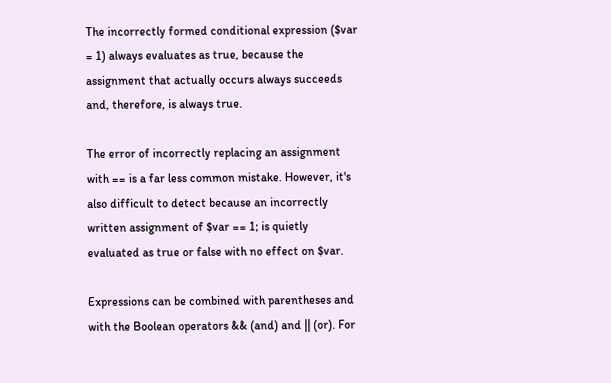The incorrectly formed conditional expression ($var = 1) always evaluates as true, because the assignment that actually occurs always succeeds and, therefore, is always true.

The error of incorrectly replacing an assignment with == is a far less common mistake. However, it's also difficult to detect because an incorrectly written assignment of $var == 1; is quietly evaluated as true or false with no effect on $var.

Expressions can be combined with parentheses and with the Boolean operators && (and) and || (or). For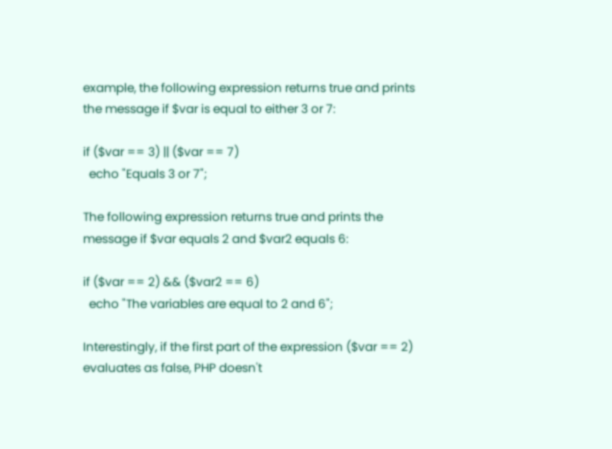example, the following expression returns true and prints the message if $var is equal to either 3 or 7:

if ($var == 3) || ($var == 7)
  echo "Equals 3 or 7";

The following expression returns true and prints the message if $var equals 2 and $var2 equals 6:

if ($var == 2) && ($var2 == 6)
  echo "The variables are equal to 2 and 6";

Interestingly, if the first part of the expression ($var == 2) evaluates as false, PHP doesn't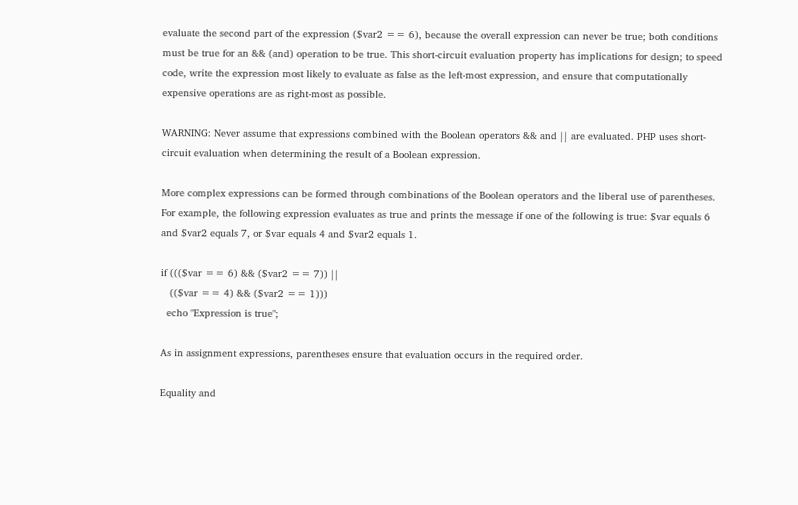evaluate the second part of the expression ($var2 == 6), because the overall expression can never be true; both conditions must be true for an && (and) operation to be true. This short-circuit evaluation property has implications for design; to speed code, write the expression most likely to evaluate as false as the left-most expression, and ensure that computationally expensive operations are as right-most as possible.

WARNING: Never assume that expressions combined with the Boolean operators && and || are evaluated. PHP uses short-circuit evaluation when determining the result of a Boolean expression.

More complex expressions can be formed through combinations of the Boolean operators and the liberal use of parentheses. For example, the following expression evaluates as true and prints the message if one of the following is true: $var equals 6 and $var2 equals 7, or $var equals 4 and $var2 equals 1.

if ((($var == 6) && ($var2 == 7)) ||
   (($var == 4) && ($var2 == 1)))
  echo "Expression is true";

As in assignment expressions, parentheses ensure that evaluation occurs in the required order.

Equality and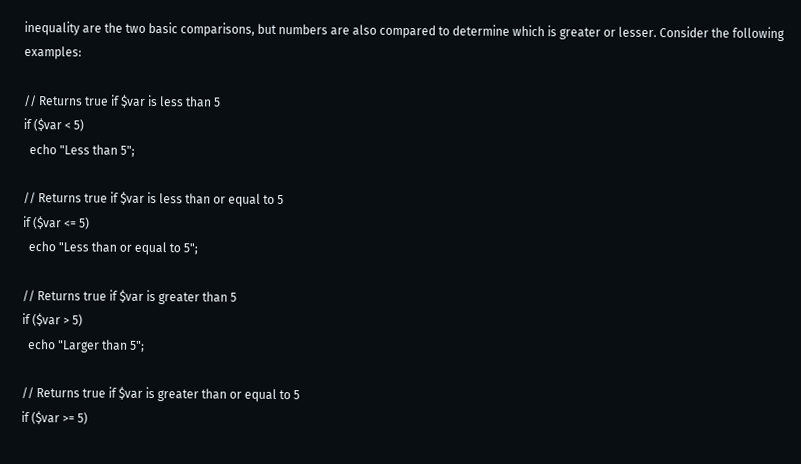inequality are the two basic comparisons, but numbers are also compared to determine which is greater or lesser. Consider the following examples:

// Returns true if $var is less than 5
if ($var < 5)
  echo "Less than 5";

// Returns true if $var is less than or equal to 5
if ($var <= 5)
  echo "Less than or equal to 5";

// Returns true if $var is greater than 5
if ($var > 5)
  echo "Larger than 5";

// Returns true if $var is greater than or equal to 5
if ($var >= 5)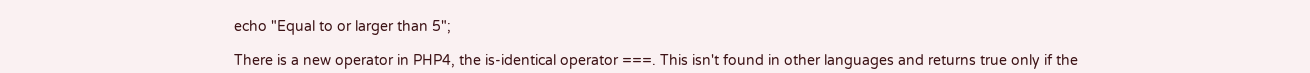echo "Equal to or larger than 5";

There is a new operator in PHP4, the is-identical operator ===. This isn't found in other languages and returns true only if the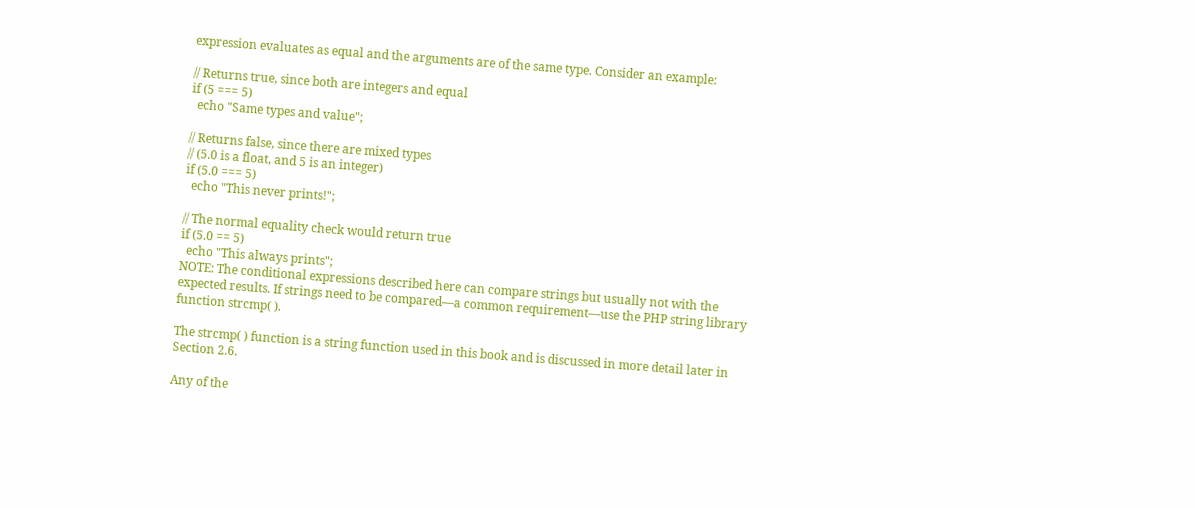expression evaluates as equal and the arguments are of the same type. Consider an example:

// Returns true, since both are integers and equal
if (5 === 5)
  echo "Same types and value";

// Returns false, since there are mixed types
// (5.0 is a float, and 5 is an integer)
if (5.0 === 5)
  echo "This never prints!";

// The normal equality check would return true
if (5.0 == 5)
  echo "This always prints";
NOTE: The conditional expressions described here can compare strings but usually not with the expected results. If strings need to be compared—a common requirement—use the PHP string library function strcmp( ).

The strcmp( ) function is a string function used in this book and is discussed in more detail later in Section 2.6.

Any of the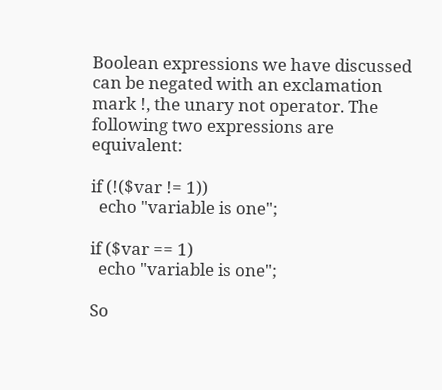Boolean expressions we have discussed can be negated with an exclamation mark !, the unary not operator. The following two expressions are equivalent:

if (!($var != 1))
  echo "variable is one";

if ($var == 1)
  echo "variable is one";

So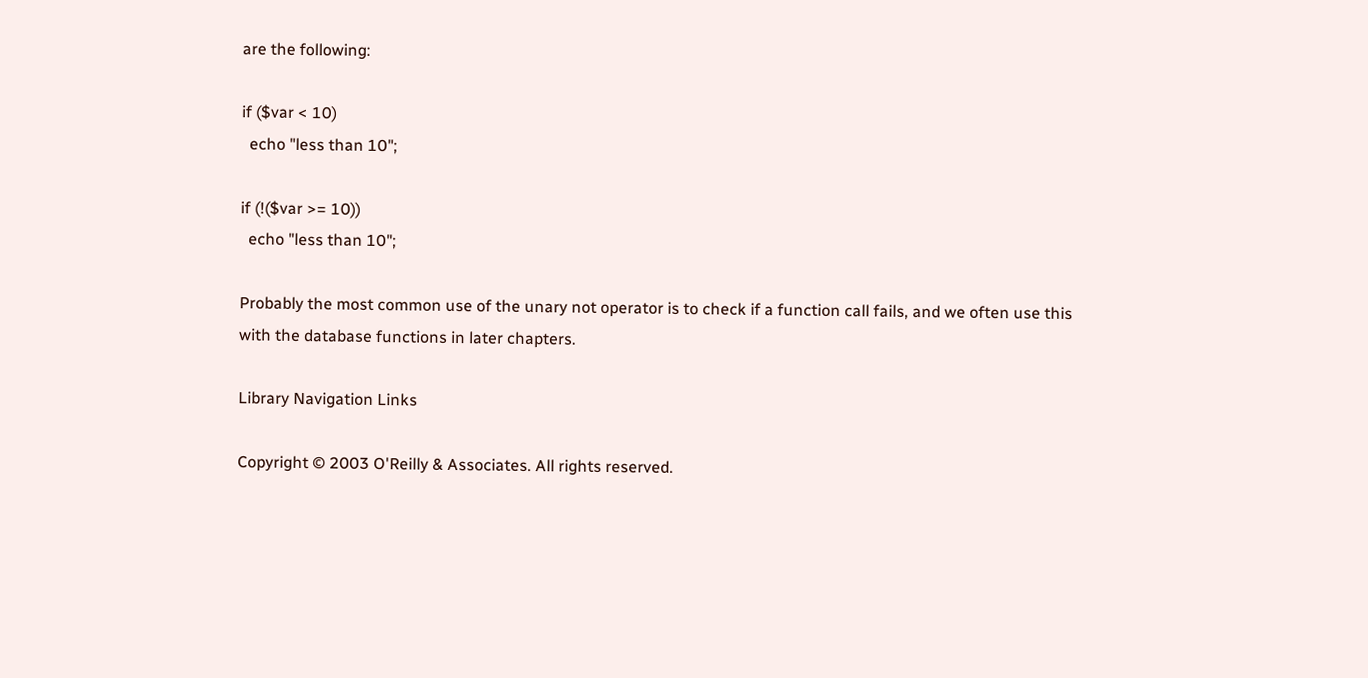are the following:

if ($var < 10)
  echo "less than 10";

if (!($var >= 10))
  echo "less than 10";

Probably the most common use of the unary not operator is to check if a function call fails, and we often use this with the database functions in later chapters.

Library Navigation Links

Copyright © 2003 O'Reilly & Associates. All rights reserved.